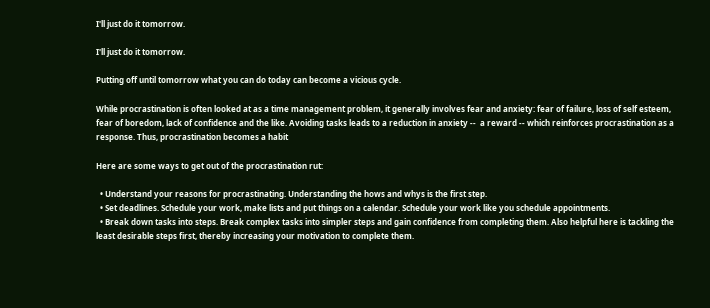I'll just do it tomorrow.

I'll just do it tomorrow.

Putting off until tomorrow what you can do today can become a vicious cycle.

While procrastination is often looked at as a time management problem, it generally involves fear and anxiety: fear of failure, loss of self esteem, fear of boredom, lack of confidence and the like. Avoiding tasks leads to a reduction in anxiety --  a reward -- which reinforces procrastination as a response. Thus, procrastination becomes a habit

Here are some ways to get out of the procrastination rut:

  • Understand your reasons for procrastinating. Understanding the hows and whys is the first step.
  • Set deadlines. Schedule your work, make lists and put things on a calendar. Schedule your work like you schedule appointments.
  • Break down tasks into steps. Break complex tasks into simpler steps and gain confidence from completing them. Also helpful here is tackling the least desirable steps first, thereby increasing your motivation to complete them.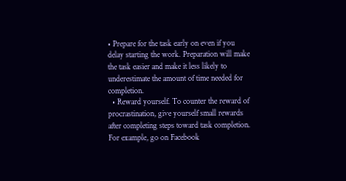• Prepare for the task early on even if you delay starting the work. Preparation will make the task easier and make it less likely to underestimate the amount of time needed for completion.
  • Reward yourself. To counter the reward of procrastination, give yourself small rewards after completing steps toward task completion. For example, go on Facebook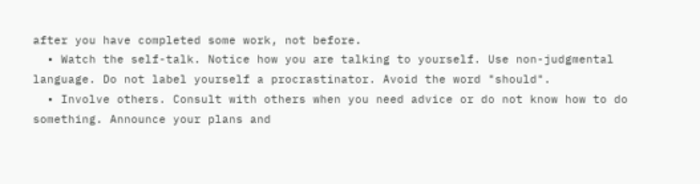after you have completed some work, not before.
  • Watch the self-talk. Notice how you are talking to yourself. Use non-judgmental language. Do not label yourself a procrastinator. Avoid the word "should".
  • Involve others. Consult with others when you need advice or do not know how to do something. Announce your plans and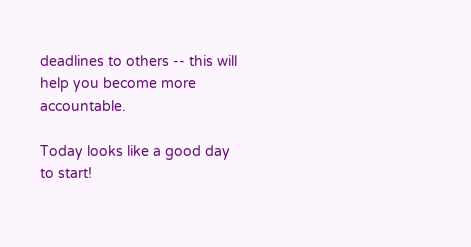deadlines to others -- this will help you become more accountable.

Today looks like a good day to start!